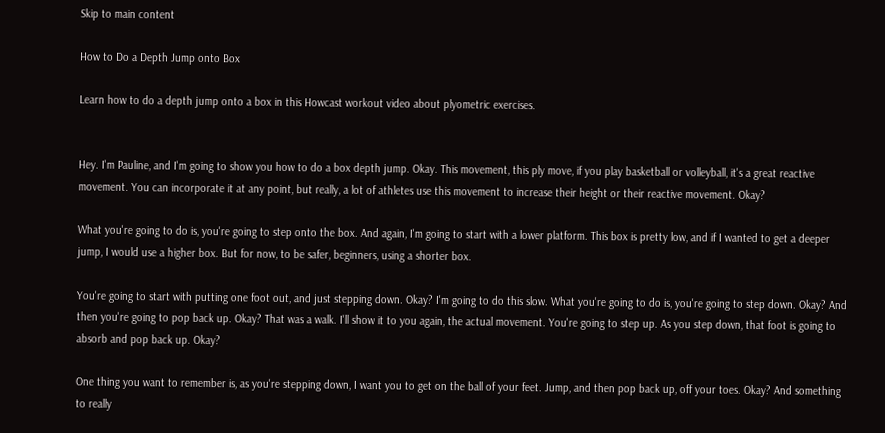Skip to main content

How to Do a Depth Jump onto Box

Learn how to do a depth jump onto a box in this Howcast workout video about plyometric exercises.


Hey. I'm Pauline, and I'm going to show you how to do a box depth jump. Okay. This movement, this ply move, if you play basketball or volleyball, it's a great reactive movement. You can incorporate it at any point, but really, a lot of athletes use this movement to increase their height or their reactive movement. Okay?

What you're going to do is, you're going to step onto the box. And again, I'm going to start with a lower platform. This box is pretty low, and if I wanted to get a deeper jump, I would use a higher box. But for now, to be safer, beginners, using a shorter box.

You're going to start with putting one foot out, and just stepping down. Okay? I'm going to do this slow. What you're going to do is, you're going to step down. Okay? And then you're going to pop back up. Okay? That was a walk. I'll show it to you again, the actual movement. You're going to step up. As you step down, that foot is going to absorb and pop back up. Okay?

One thing you want to remember is, as you're stepping down, I want you to get on the ball of your feet. Jump, and then pop back up, off your toes. Okay? And something to really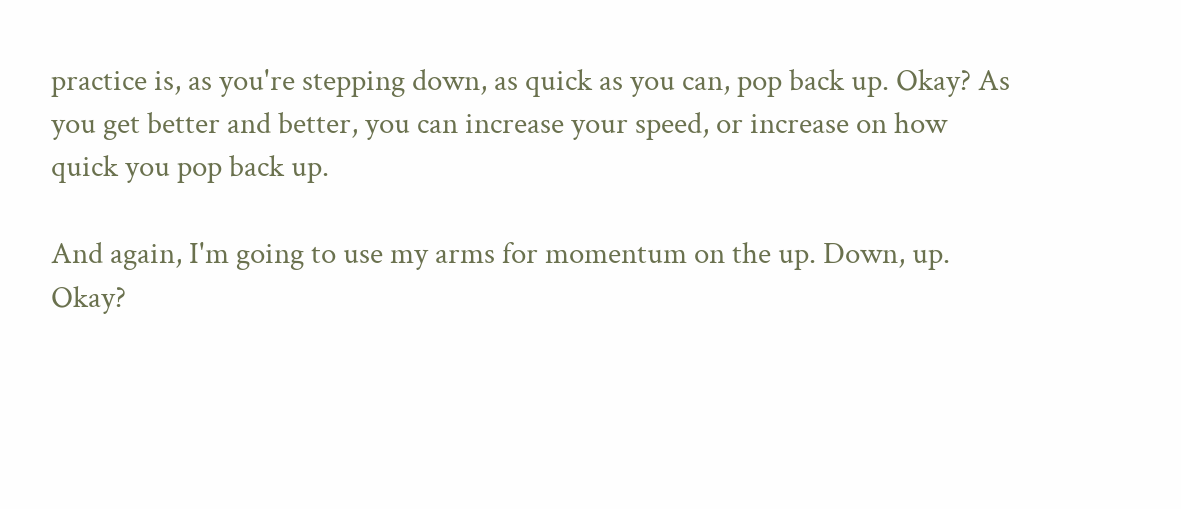practice is, as you're stepping down, as quick as you can, pop back up. Okay? As you get better and better, you can increase your speed, or increase on how quick you pop back up.

And again, I'm going to use my arms for momentum on the up. Down, up. Okay?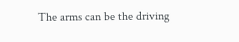The arms can be the driving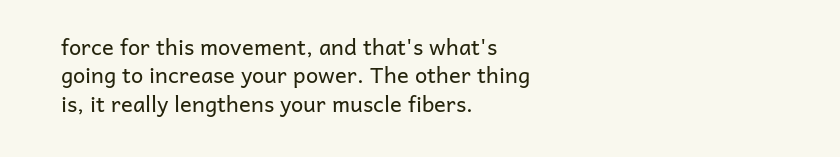force for this movement, and that's what's going to increase your power. The other thing is, it really lengthens your muscle fibers.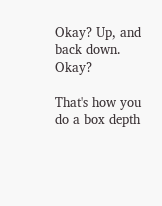Okay? Up, and back down. Okay?

That's how you do a box depth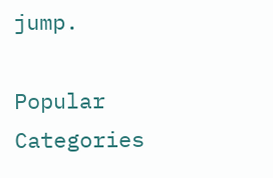jump.

Popular Categories